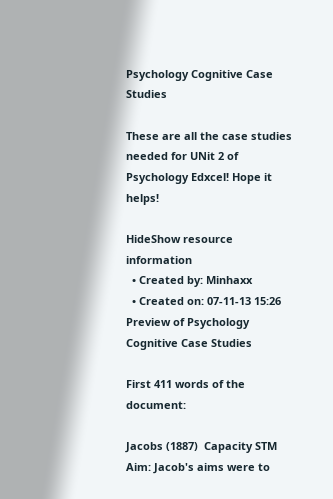Psychology Cognitive Case Studies

These are all the case studies needed for UNit 2 of Psychology Edxcel! Hope it helps!

HideShow resource information
  • Created by: Minhaxx
  • Created on: 07-11-13 15:26
Preview of Psychology Cognitive Case Studies

First 411 words of the document:

Jacobs (1887)  Capacity STM
Aim: Jacob's aims were to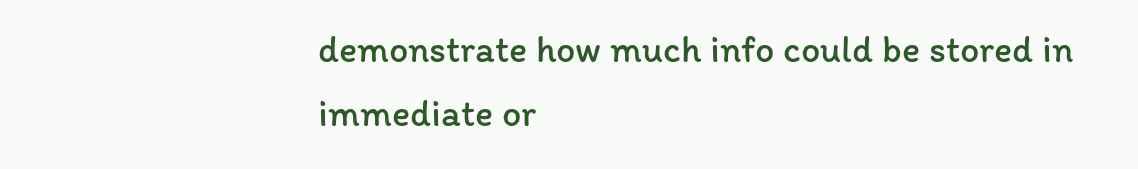demonstrate how much info could be stored in immediate or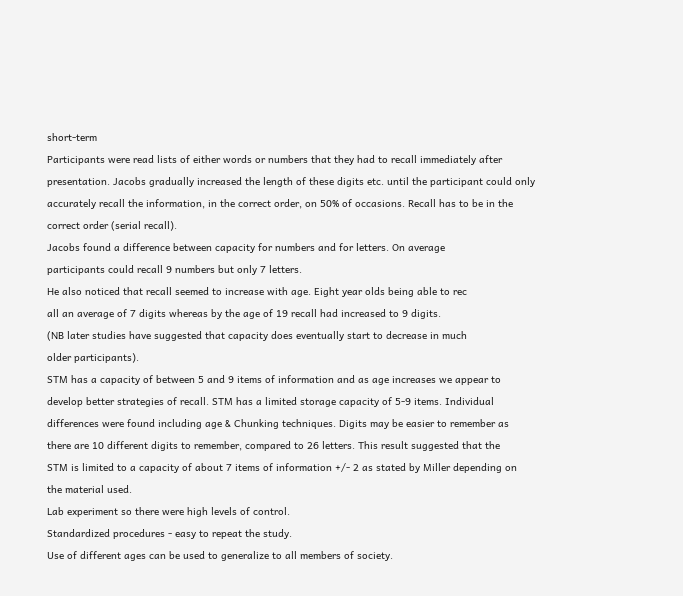short-term
Participants were read lists of either words or numbers that they had to recall immediately after
presentation. Jacobs gradually increased the length of these digits etc. until the participant could only
accurately recall the information, in the correct order, on 50% of occasions. Recall has to be in the
correct order (serial recall).
Jacobs found a difference between capacity for numbers and for letters. On average
participants could recall 9 numbers but only 7 letters.
He also noticed that recall seemed to increase with age. Eight year olds being able to rec
all an average of 7 digits whereas by the age of 19 recall had increased to 9 digits.
(NB later studies have suggested that capacity does eventually start to decrease in much
older participants).
STM has a capacity of between 5 and 9 items of information and as age increases we appear to
develop better strategies of recall. STM has a limited storage capacity of 5-9 items. Individual
differences were found including age & Chunking techniques. Digits may be easier to remember as
there are 10 different digits to remember, compared to 26 letters. This result suggested that the
STM is limited to a capacity of about 7 items of information +/- 2 as stated by Miller depending on
the material used.
Lab experiment so there were high levels of control.
Standardized procedures - easy to repeat the study.
Use of different ages can be used to generalize to all members of society.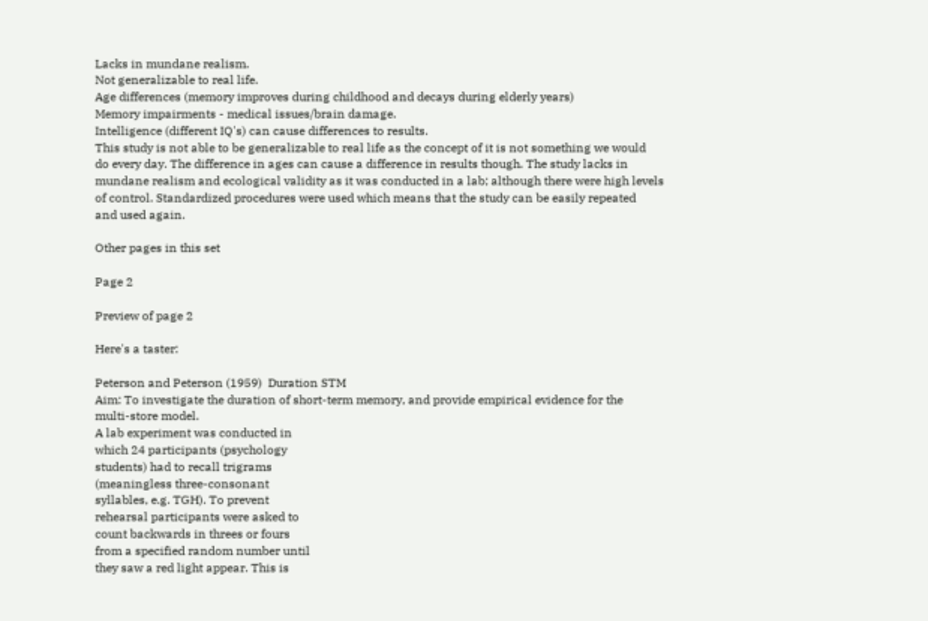Lacks in mundane realism.
Not generalizable to real life.
Age differences (memory improves during childhood and decays during elderly years)
Memory impairments - medical issues/brain damage.
Intelligence (different IQ's) can cause differences to results.
This study is not able to be generalizable to real life as the concept of it is not something we would
do every day. The difference in ages can cause a difference in results though. The study lacks in
mundane realism and ecological validity as it was conducted in a lab; although there were high levels
of control. Standardized procedures were used which means that the study can be easily repeated
and used again.

Other pages in this set

Page 2

Preview of page 2

Here's a taster:

Peterson and Peterson (1959)  Duration STM
Aim: To investigate the duration of short-term memory, and provide empirical evidence for the
multi-store model.
A lab experiment was conducted in
which 24 participants (psychology
students) had to recall trigrams
(meaningless three-consonant
syllables, e.g. TGH). To prevent
rehearsal participants were asked to
count backwards in threes or fours
from a specified random number until
they saw a red light appear. This is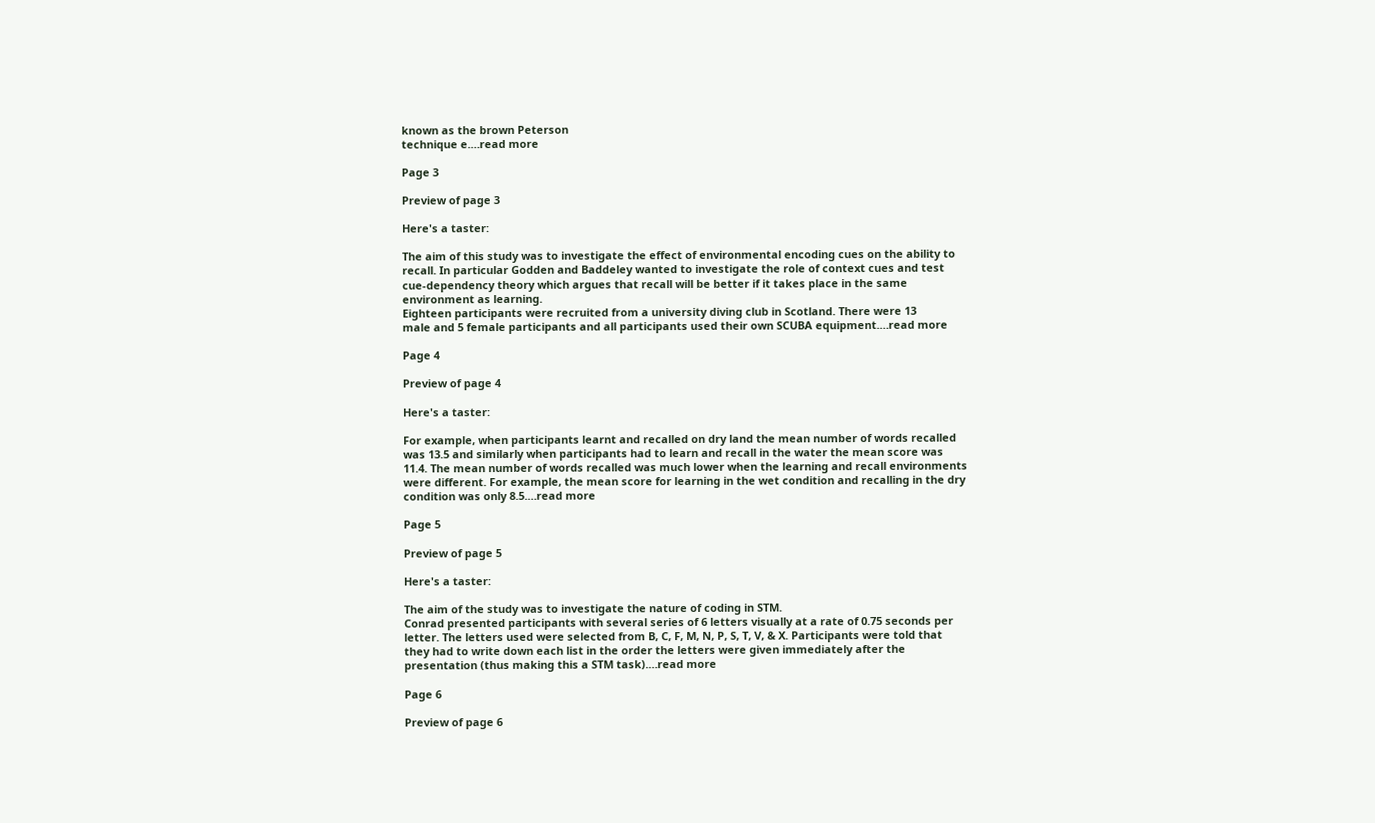known as the brown Peterson
technique e.…read more

Page 3

Preview of page 3

Here's a taster:

The aim of this study was to investigate the effect of environmental encoding cues on the ability to
recall. In particular Godden and Baddeley wanted to investigate the role of context cues and test
cue-dependency theory which argues that recall will be better if it takes place in the same
environment as learning.
Eighteen participants were recruited from a university diving club in Scotland. There were 13
male and 5 female participants and all participants used their own SCUBA equipment.…read more

Page 4

Preview of page 4

Here's a taster:

For example, when participants learnt and recalled on dry land the mean number of words recalled
was 13.5 and similarly when participants had to learn and recall in the water the mean score was
11.4. The mean number of words recalled was much lower when the learning and recall environments
were different. For example, the mean score for learning in the wet condition and recalling in the dry
condition was only 8.5.…read more

Page 5

Preview of page 5

Here's a taster:

The aim of the study was to investigate the nature of coding in STM.
Conrad presented participants with several series of 6 letters visually at a rate of 0.75 seconds per
letter. The letters used were selected from B, C, F, M, N, P, S, T, V, & X. Participants were told that
they had to write down each list in the order the letters were given immediately after the
presentation (thus making this a STM task).…read more

Page 6

Preview of page 6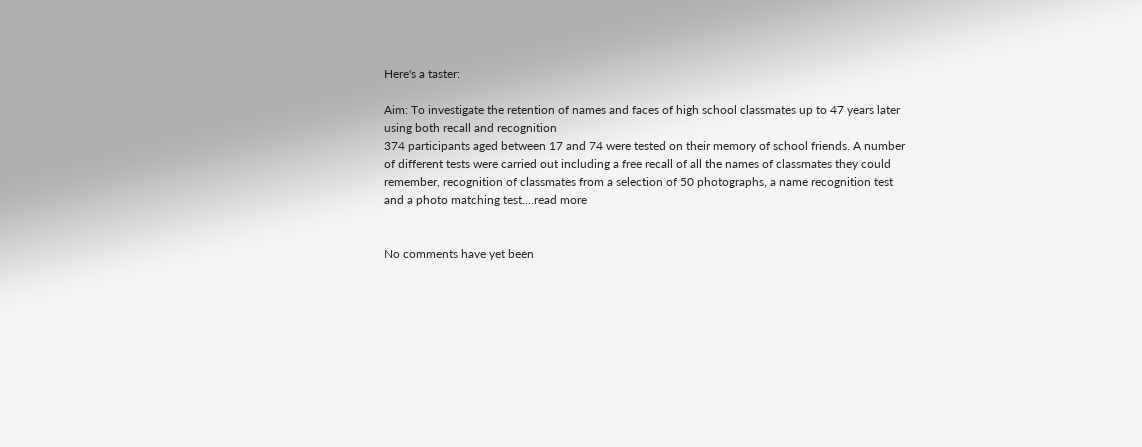Here's a taster:

Aim: To investigate the retention of names and faces of high school classmates up to 47 years later
using both recall and recognition
374 participants aged between 17 and 74 were tested on their memory of school friends. A number
of different tests were carried out including a free recall of all the names of classmates they could
remember, recognition of classmates from a selection of 50 photographs, a name recognition test
and a photo matching test.…read more


No comments have yet been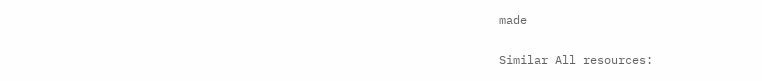made

Similar All resources: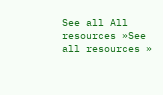See all All resources »See all resources »